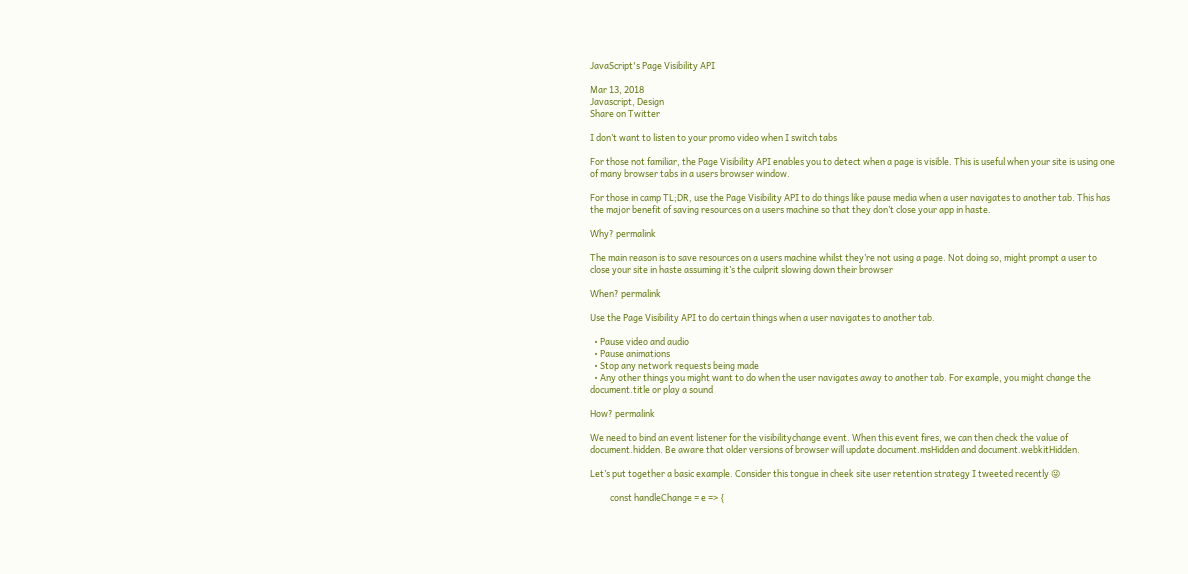JavaScript's Page Visibility API

Mar 13, 2018
Javascript, Design
Share on Twitter

I don’t want to listen to your promo video when I switch tabs

For those not familiar, the Page Visibility API enables you to detect when a page is visible. This is useful when your site is using one of many browser tabs in a users browser window.

For those in camp TL;DR, use the Page Visibility API to do things like pause media when a user navigates to another tab. This has the major benefit of saving resources on a users machine so that they don’t close your app in haste.

Why? permalink

The main reason is to save resources on a users machine whilst they’re not using a page. Not doing so, might prompt a user to close your site in haste assuming it’s the culprit slowing down their browser

When? permalink

Use the Page Visibility API to do certain things when a user navigates to another tab.

  • Pause video and audio
  • Pause animations
  • Stop any network requests being made
  • Any other things you might want to do when the user navigates away to another tab. For example, you might change the document.title or play a sound

How? permalink

We need to bind an event listener for the visibilitychange event. When this event fires, we can then check the value of document.hidden. Be aware that older versions of browser will update document.msHidden and document.webkitHidden.

Let’s put together a basic example. Consider this tongue in cheek site user retention strategy I tweeted recently 😜

          const handleChange = e => {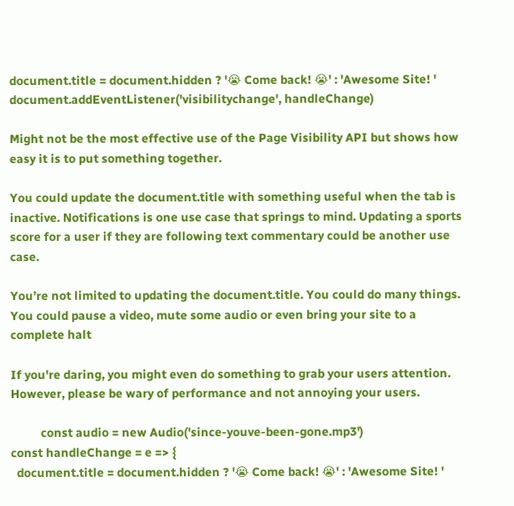document.title = document.hidden ? '😭 Come back! 😭' : 'Awesome Site! '
document.addEventListener('visibilitychange', handleChange)

Might not be the most effective use of the Page Visibility API but shows how easy it is to put something together.

You could update the document.title with something useful when the tab is inactive. Notifications is one use case that springs to mind. Updating a sports score for a user if they are following text commentary could be another use case.

You’re not limited to updating the document.title. You could do many things. You could pause a video, mute some audio or even bring your site to a complete halt

If you're daring, you might even do something to grab your users attention. However, please be wary of performance and not annoying your users.

          const audio = new Audio('since-youve-been-gone.mp3')
const handleChange = e => {
  document.title = document.hidden ? '😭 Come back! 😭' : 'Awesome Site! '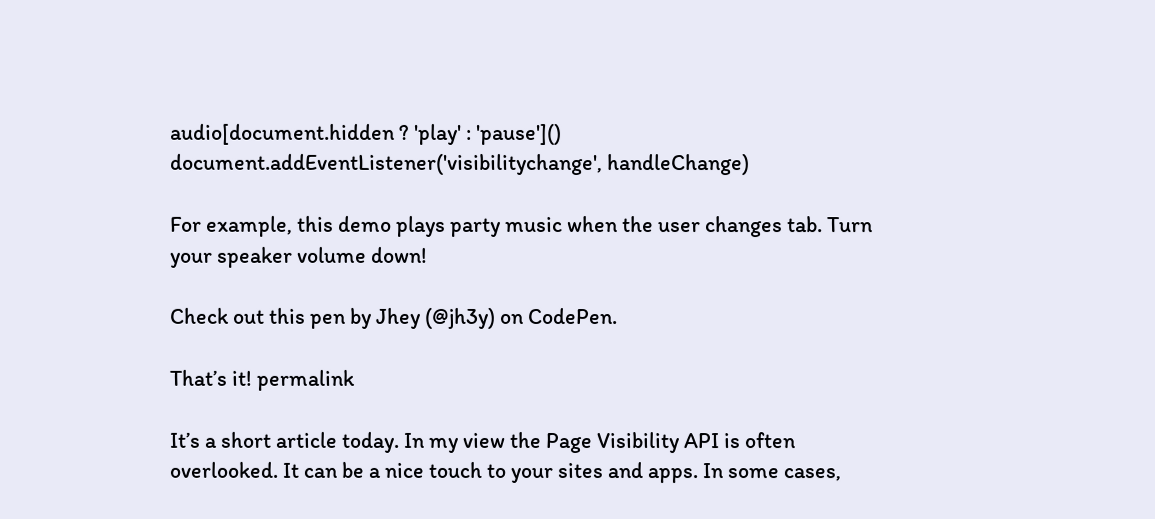audio[document.hidden ? 'play' : 'pause']()
document.addEventListener('visibilitychange', handleChange)

For example, this demo plays party music when the user changes tab. Turn your speaker volume down!

Check out this pen by Jhey (@jh3y) on CodePen.

That’s it! permalink

It’s a short article today. In my view the Page Visibility API is often overlooked. It can be a nice touch to your sites and apps. In some cases,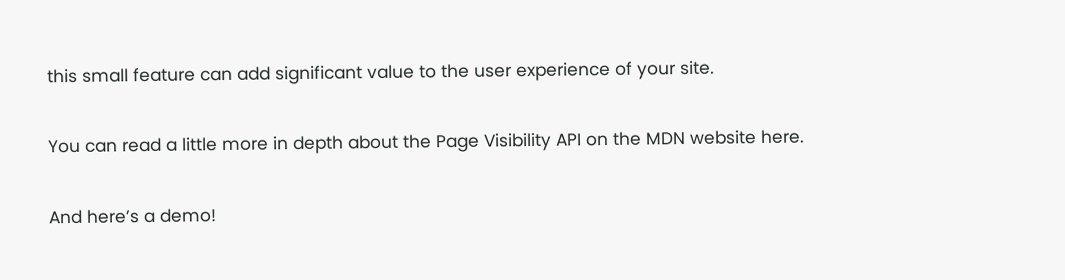this small feature can add significant value to the user experience of your site.

You can read a little more in depth about the Page Visibility API on the MDN website here.

And here’s a demo!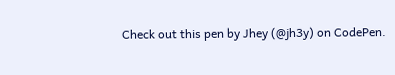Check out this pen by Jhey (@jh3y) on CodePen.